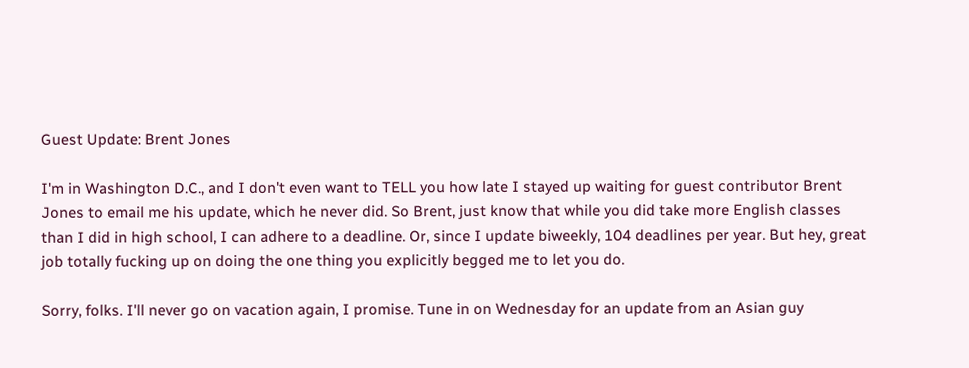Guest Update: Brent Jones

I'm in Washington D.C., and I don't even want to TELL you how late I stayed up waiting for guest contributor Brent Jones to email me his update, which he never did. So Brent, just know that while you did take more English classes than I did in high school, I can adhere to a deadline. Or, since I update biweekly, 104 deadlines per year. But hey, great job totally fucking up on doing the one thing you explicitly begged me to let you do.

Sorry, folks. I'll never go on vacation again, I promise. Tune in on Wednesday for an update from an Asian guy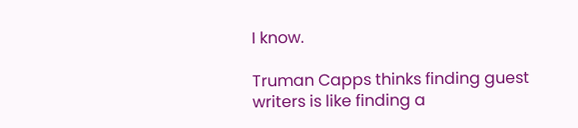I know.

Truman Capps thinks finding guest writers is like finding a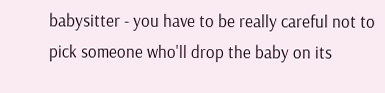babysitter - you have to be really careful not to pick someone who'll drop the baby on its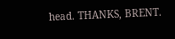head. THANKS, BRENT.